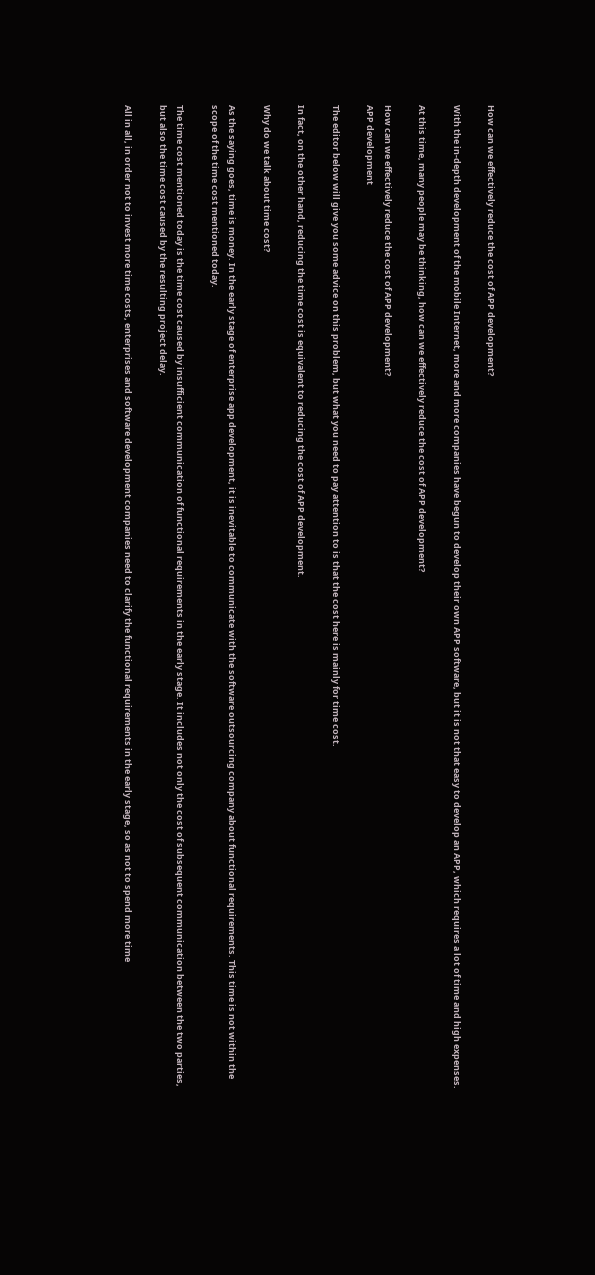How can we effectively reduce the cost of APP development?

With the in-depth development of the mobile Internet, more and more companies have begun to develop their own APP software, but it is not that easy to develop an APP, which requires a lot of time and high expenses.

At this time, many people may be thinking, how can we effectively reduce the cost of APP development?

How can we effectively reduce the cost of APP development?
APP development

The editor below will give you some advice on this problem, but what you need to pay attention to is that the cost here is mainly for time cost.

In fact, on the other hand, reducing the time cost is equivalent to reducing the cost of APP development.

Why do we talk about time cost?

As the saying goes, time is money. In the early stage of enterprise app development, it is inevitable to communicate with the software outsourcing company about functional requirements. This time is not within the scope of the time cost mentioned today.

The time cost mentioned today is the time cost caused by insufficient communication of functional requirements in the early stage. It includes not only the cost of subsequent communication between the two parties, but also the time cost caused by the resulting project delay.

All in all, in order not to invest more time costs, enterprises and software development companies need to clarify the functional requirements in the early stage, so as not to spend more time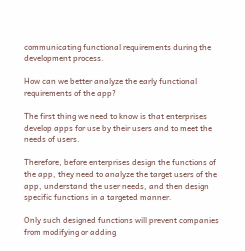communicating functional requirements during the development process.

How can we better analyze the early functional requirements of the app?

The first thing we need to know is that enterprises develop apps for use by their users and to meet the needs of users.

Therefore, before enterprises design the functions of the app, they need to analyze the target users of the app, understand the user needs, and then design specific functions in a targeted manner.

Only such designed functions will prevent companies from modifying or adding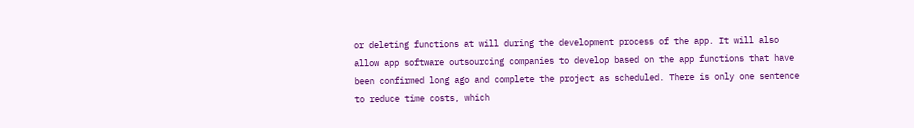or deleting functions at will during the development process of the app. It will also allow app software outsourcing companies to develop based on the app functions that have been confirmed long ago and complete the project as scheduled. There is only one sentence to reduce time costs, which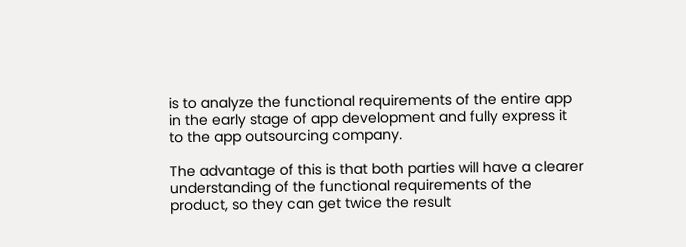is to analyze the functional requirements of the entire app in the early stage of app development and fully express it to the app outsourcing company.

The advantage of this is that both parties will have a clearer understanding of the functional requirements of the product, so they can get twice the result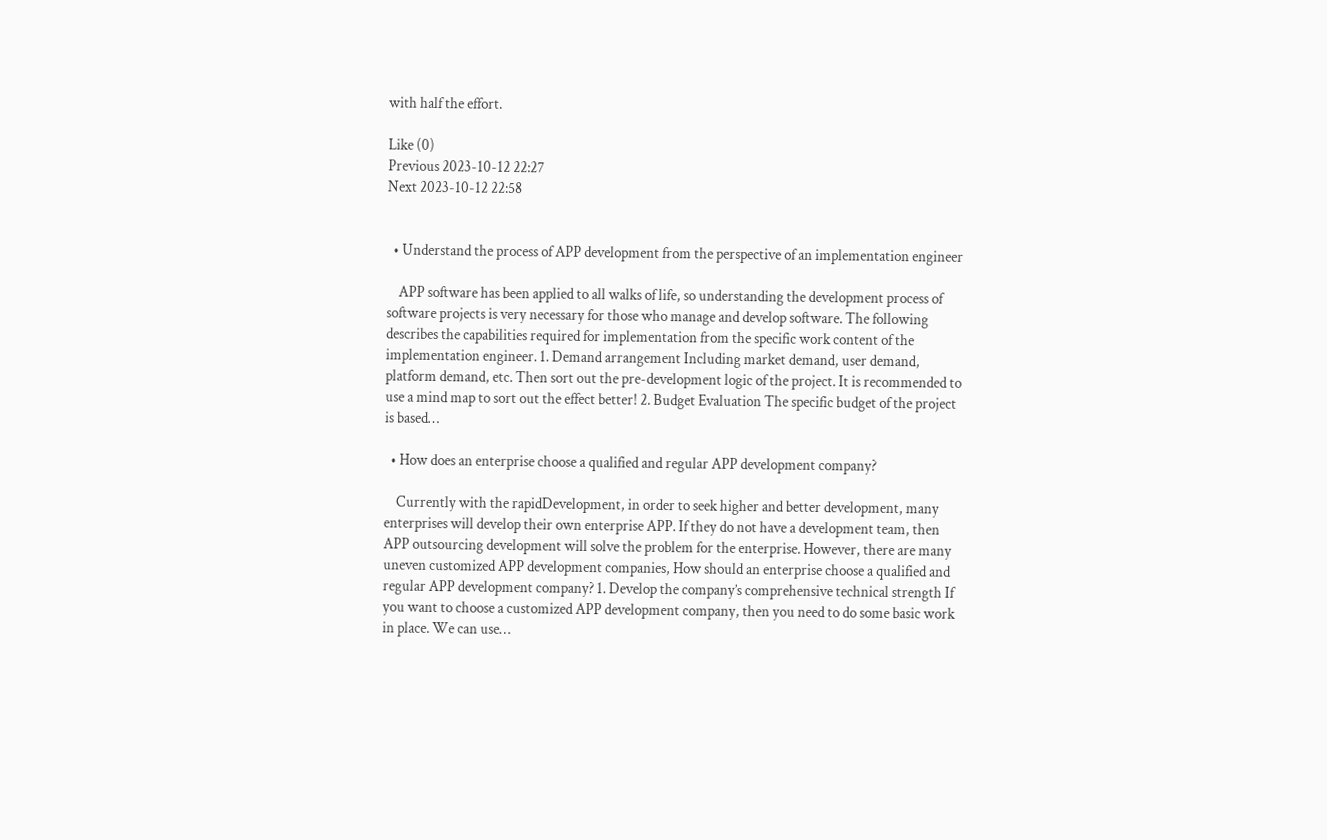with half the effort.

Like (0)
Previous 2023-10-12 22:27
Next 2023-10-12 22:58


  • Understand the process of APP development from the perspective of an implementation engineer

    APP software has been applied to all walks of life, so understanding the development process of software projects is very necessary for those who manage and develop software. The following describes the capabilities required for implementation from the specific work content of the implementation engineer. 1. Demand arrangement Including market demand, user demand, platform demand, etc. Then sort out the pre-development logic of the project. It is recommended to use a mind map to sort out the effect better! 2. Budget Evaluation The specific budget of the project is based…

  • How does an enterprise choose a qualified and regular APP development company?

    Currently with the rapidDevelopment, in order to seek higher and better development, many enterprises will develop their own enterprise APP. If they do not have a development team, then APP outsourcing development will solve the problem for the enterprise. However, there are many uneven customized APP development companies, How should an enterprise choose a qualified and regular APP development company? 1. Develop the company’s comprehensive technical strength If you want to choose a customized APP development company, then you need to do some basic work in place. We can use…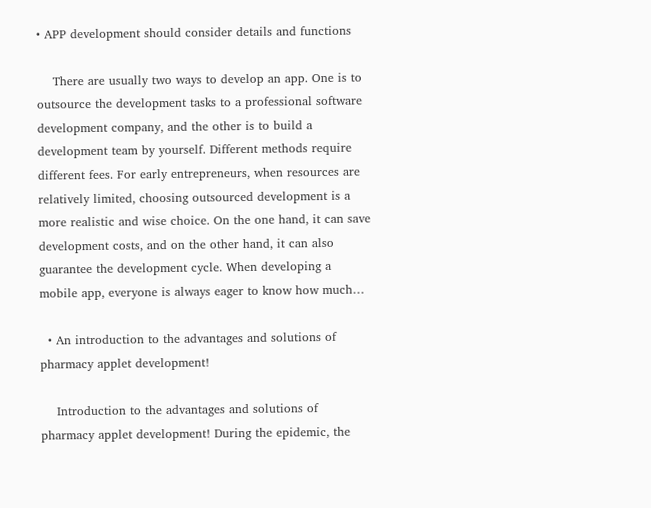• APP development should consider details and functions

    There are usually two ways to develop an app. One is to outsource the development tasks to a professional software development company, and the other is to build a development team by yourself. Different methods require different fees. For early entrepreneurs, when resources are relatively limited, choosing outsourced development is a more realistic and wise choice. On the one hand, it can save development costs, and on the other hand, it can also guarantee the development cycle. When developing a mobile app, everyone is always eager to know how much…

  • An introduction to the advantages and solutions of pharmacy applet development!

    Introduction to the advantages and solutions of pharmacy applet development! During the epidemic, the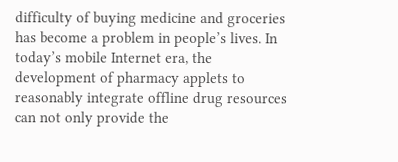difficulty of buying medicine and groceries has become a problem in people’s lives. In today’s mobile Internet era, the development of pharmacy applets to reasonably integrate offline drug resources can not only provide the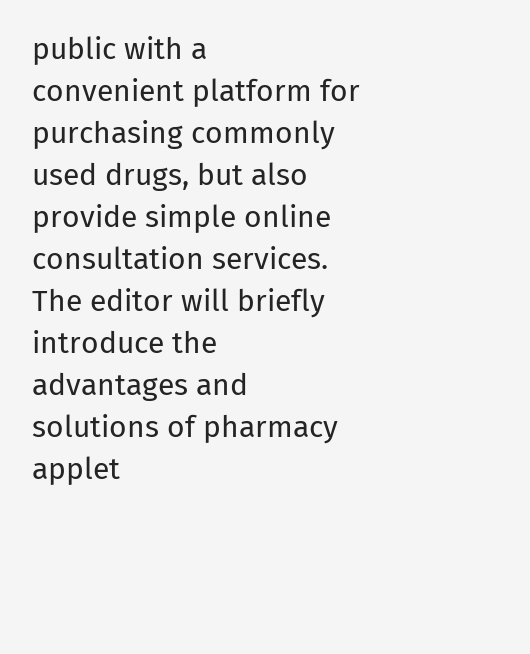public with a convenient platform for purchasing commonly used drugs, but also provide simple online consultation services. The editor will briefly introduce the advantages and solutions of pharmacy applet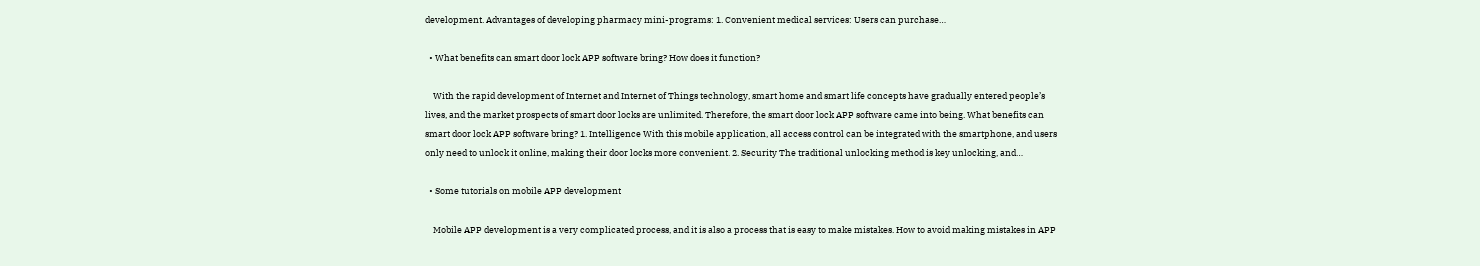development. Advantages of developing pharmacy mini-programs: 1. Convenient medical services: Users can purchase…

  • What benefits can smart door lock APP software bring? How does it function?

    With the rapid development of Internet and Internet of Things technology, smart home and smart life concepts have gradually entered people’s lives, and the market prospects of smart door locks are unlimited. Therefore, the smart door lock APP software came into being. What benefits can smart door lock APP software bring? 1. Intelligence With this mobile application, all access control can be integrated with the smartphone, and users only need to unlock it online, making their door locks more convenient. 2. Security The traditional unlocking method is key unlocking, and…

  • Some tutorials on mobile APP development

    Mobile APP development is a very complicated process, and it is also a process that is easy to make mistakes. How to avoid making mistakes in APP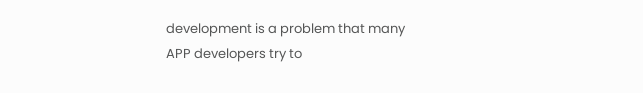development is a problem that many APP developers try to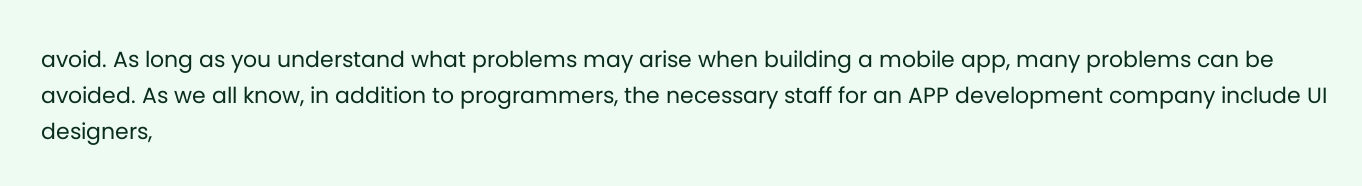avoid. As long as you understand what problems may arise when building a mobile app, many problems can be avoided. As we all know, in addition to programmers, the necessary staff for an APP development company include UI designers,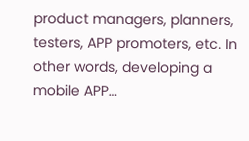product managers, planners, testers, APP promoters, etc. In other words, developing a mobile APP…